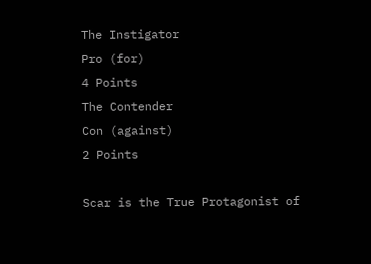The Instigator
Pro (for)
4 Points
The Contender
Con (against)
2 Points

Scar is the True Protagonist of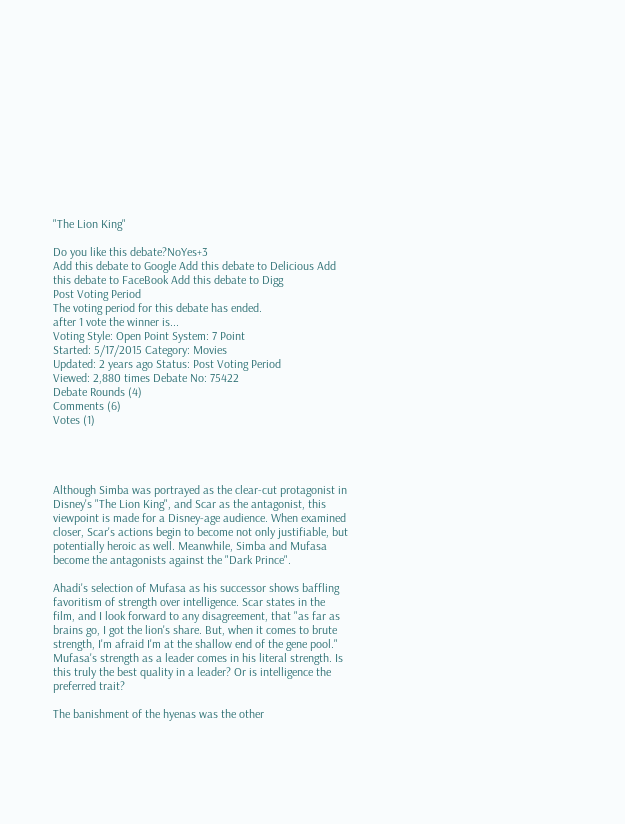"The Lion King"

Do you like this debate?NoYes+3
Add this debate to Google Add this debate to Delicious Add this debate to FaceBook Add this debate to Digg
Post Voting Period
The voting period for this debate has ended.
after 1 vote the winner is...
Voting Style: Open Point System: 7 Point
Started: 5/17/2015 Category: Movies
Updated: 2 years ago Status: Post Voting Period
Viewed: 2,880 times Debate No: 75422
Debate Rounds (4)
Comments (6)
Votes (1)




Although Simba was portrayed as the clear-cut protagonist in Disney's "The Lion King", and Scar as the antagonist, this viewpoint is made for a Disney-age audience. When examined closer, Scar's actions begin to become not only justifiable, but potentially heroic as well. Meanwhile, Simba and Mufasa become the antagonists against the "Dark Prince".

Ahadi's selection of Mufasa as his successor shows baffling favoritism of strength over intelligence. Scar states in the film, and I look forward to any disagreement, that "as far as brains go, I got the lion's share. But, when it comes to brute strength, I'm afraid I'm at the shallow end of the gene pool." Mufasa's strength as a leader comes in his literal strength. Is this truly the best quality in a leader? Or is intelligence the preferred trait?

The banishment of the hyenas was the other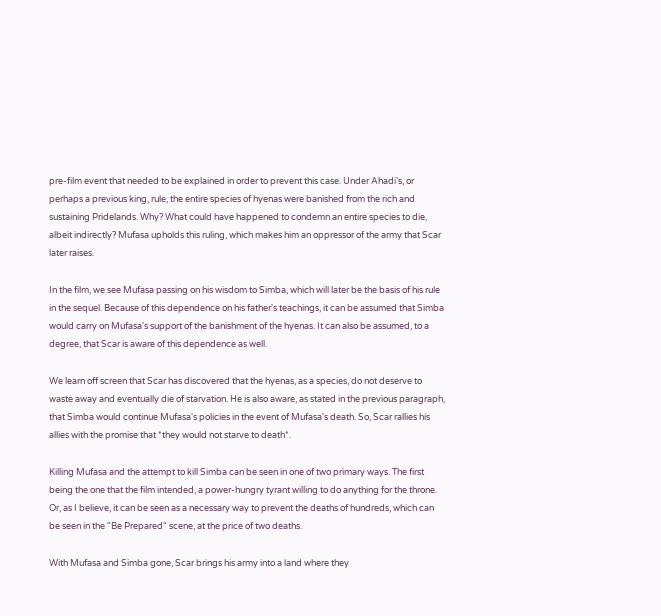pre-film event that needed to be explained in order to prevent this case. Under Ahadi's, or perhaps a previous king, rule, the entire species of hyenas were banished from the rich and sustaining Pridelands. Why? What could have happened to condemn an entire species to die, albeit indirectly? Mufasa upholds this ruling, which makes him an oppressor of the army that Scar later raises.

In the film, we see Mufasa passing on his wisdom to Simba, which will later be the basis of his rule in the sequel. Because of this dependence on his father's teachings, it can be assumed that Simba would carry on Mufasa's support of the banishment of the hyenas. It can also be assumed, to a degree, that Scar is aware of this dependence as well.

We learn off screen that Scar has discovered that the hyenas, as a species, do not deserve to waste away and eventually die of starvation. He is also aware, as stated in the previous paragraph, that Simba would continue Mufasa's policies in the event of Mufasa's death. So, Scar rallies his allies with the promise that *they would not starve to death*.

Killing Mufasa and the attempt to kill Simba can be seen in one of two primary ways. The first being the one that the film intended, a power-hungry tyrant willing to do anything for the throne. Or, as I believe, it can be seen as a necessary way to prevent the deaths of hundreds, which can be seen in the "Be Prepared" scene, at the price of two deaths.

With Mufasa and Simba gone, Scar brings his army into a land where they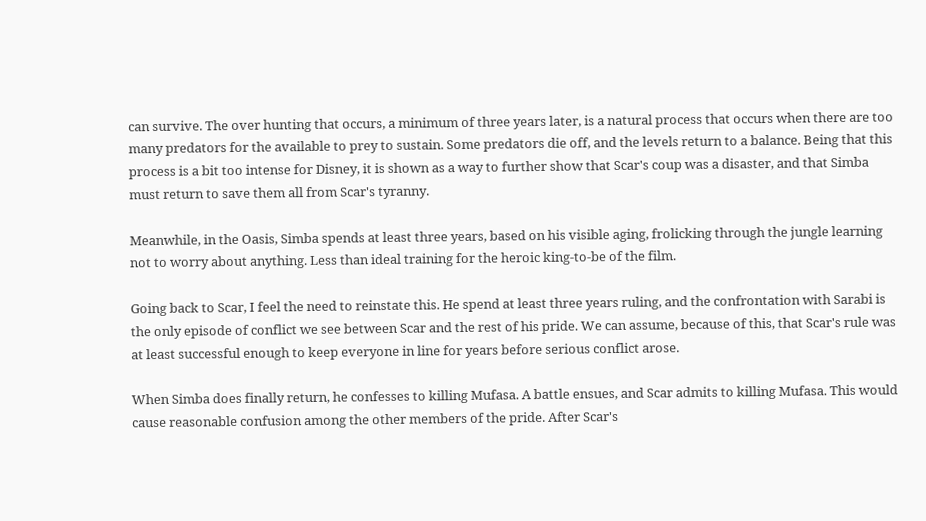can survive. The over hunting that occurs, a minimum of three years later, is a natural process that occurs when there are too many predators for the available to prey to sustain. Some predators die off, and the levels return to a balance. Being that this process is a bit too intense for Disney, it is shown as a way to further show that Scar's coup was a disaster, and that Simba must return to save them all from Scar's tyranny.

Meanwhile, in the Oasis, Simba spends at least three years, based on his visible aging, frolicking through the jungle learning not to worry about anything. Less than ideal training for the heroic king-to-be of the film.

Going back to Scar, I feel the need to reinstate this. He spend at least three years ruling, and the confrontation with Sarabi is the only episode of conflict we see between Scar and the rest of his pride. We can assume, because of this, that Scar's rule was at least successful enough to keep everyone in line for years before serious conflict arose.

When Simba does finally return, he confesses to killing Mufasa. A battle ensues, and Scar admits to killing Mufasa. This would cause reasonable confusion among the other members of the pride. After Scar's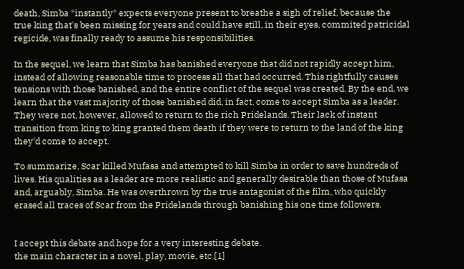death, Simba *instantly* expects everyone present to breathe a sigh of relief, because the true king that's been missing for years and could have still, in their eyes, commited patricidal regicide, was finally ready to assume his responsibilities.

In the sequel, we learn that Simba has banished everyone that did not rapidly accept him, instead of allowing reasonable time to process all that had occurred. This rightfully causes tensions with those banished, and the entire conflict of the sequel was created. By the end, we learn that the vast majority of those banished did, in fact, come to accept Simba as a leader. They were not, however, allowed to return to the rich Pridelands. Their lack of instant transition from king to king granted them death if they were to return to the land of the king they'd come to accept.

To summarize, Scar killed Mufasa and attempted to kill Simba in order to save hundreds of lives. His qualities as a leader are more realistic and generally desirable than those of Mufasa and, arguably, Simba. He was overthrown by the true antagonist of the film, who quickly erased all traces of Scar from the Pridelands through banishing his one time followers.


I accept this debate and hope for a very interesting debate.
the main character in a novel, play, movie, etc.[1]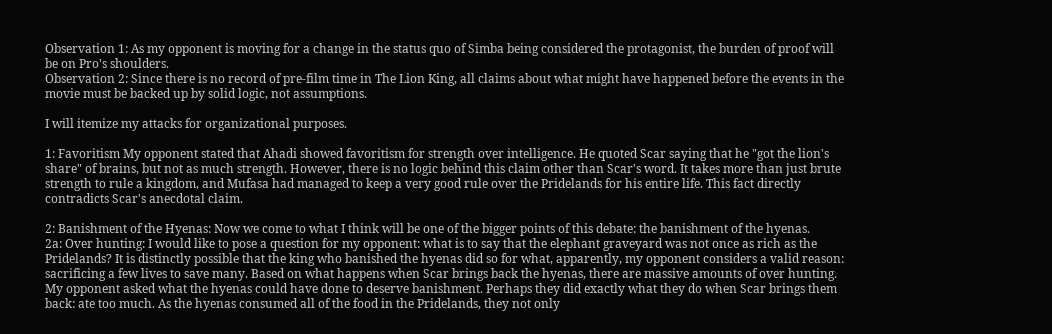Observation 1: As my opponent is moving for a change in the status quo of Simba being considered the protagonist, the burden of proof will be on Pro's shoulders.
Observation 2: Since there is no record of pre-film time in The Lion King, all claims about what might have happened before the events in the movie must be backed up by solid logic, not assumptions.

I will itemize my attacks for organizational purposes.

1: Favoritism My opponent stated that Ahadi showed favoritism for strength over intelligence. He quoted Scar saying that he "got the lion's share" of brains, but not as much strength. However, there is no logic behind this claim other than Scar's word. It takes more than just brute strength to rule a kingdom, and Mufasa had managed to keep a very good rule over the Pridelands for his entire life. This fact directly contradicts Scar's anecdotal claim.

2: Banishment of the Hyenas: Now we come to what I think will be one of the bigger points of this debate: the banishment of the hyenas.
2a: Over hunting: I would like to pose a question for my opponent: what is to say that the elephant graveyard was not once as rich as the Pridelands? It is distinctly possible that the king who banished the hyenas did so for what, apparently, my opponent considers a valid reason: sacrificing a few lives to save many. Based on what happens when Scar brings back the hyenas, there are massive amounts of over hunting. My opponent asked what the hyenas could have done to deserve banishment. Perhaps they did exactly what they do when Scar brings them back: ate too much. As the hyenas consumed all of the food in the Pridelands, they not only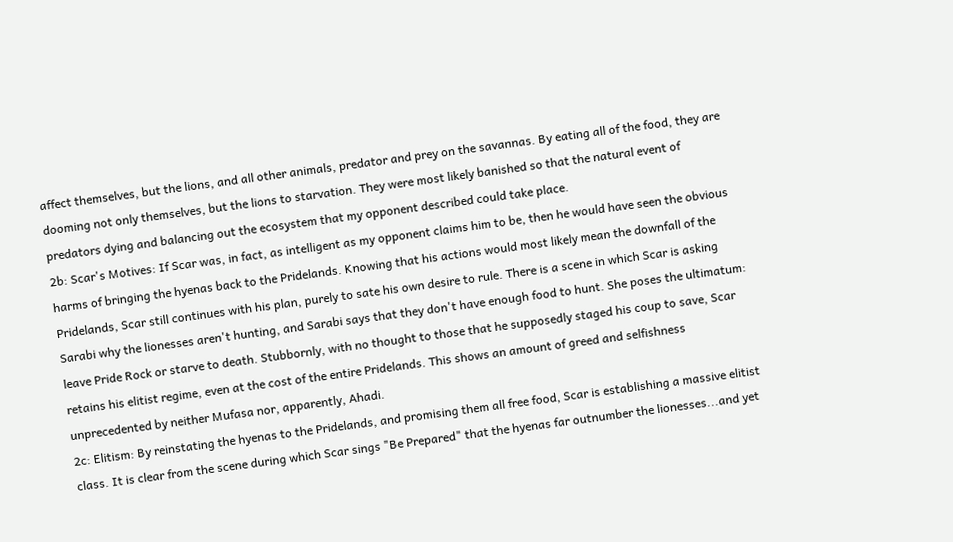affect themselves, but the lions, and all other animals, predator and prey on the savannas. By eating all of the food, they are dooming not only themselves, but the lions to starvation. They were most likely banished so that the natural event of predators dying and balancing out the ecosystem that my opponent described could take place.
2b: Scar's Motives: If Scar was, in fact, as intelligent as my opponent claims him to be, then he would have seen the obvious harms of bringing the hyenas back to the Pridelands. Knowing that his actions would most likely mean the downfall of the Pridelands, Scar still continues with his plan, purely to sate his own desire to rule. There is a scene in which Scar is asking Sarabi why the lionesses aren't hunting, and Sarabi says that they don't have enough food to hunt. She poses the ultimatum: leave Pride Rock or starve to death. Stubbornly, with no thought to those that he supposedly staged his coup to save, Scar retains his elitist regime, even at the cost of the entire Pridelands. This shows an amount of greed and selfishness unprecedented by neither Mufasa nor, apparently, Ahadi.
2c: Elitism: By reinstating the hyenas to the Pridelands, and promising them all free food, Scar is establishing a massive elitist class. It is clear from the scene during which Scar sings "Be Prepared" that the hyenas far outnumber the lionesses...and yet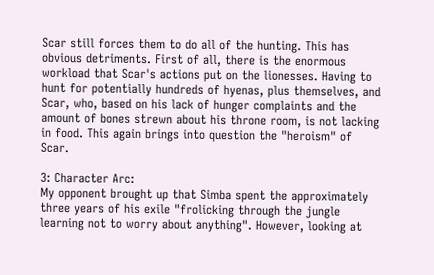Scar still forces them to do all of the hunting. This has obvious detriments. First of all, there is the enormous workload that Scar's actions put on the lionesses. Having to hunt for potentially hundreds of hyenas, plus themselves, and Scar, who, based on his lack of hunger complaints and the amount of bones strewn about his throne room, is not lacking in food. This again brings into question the "heroism" of Scar.

3: Character Arc:
My opponent brought up that Simba spent the approximately three years of his exile "frolicking through the jungle learning not to worry about anything". However, looking at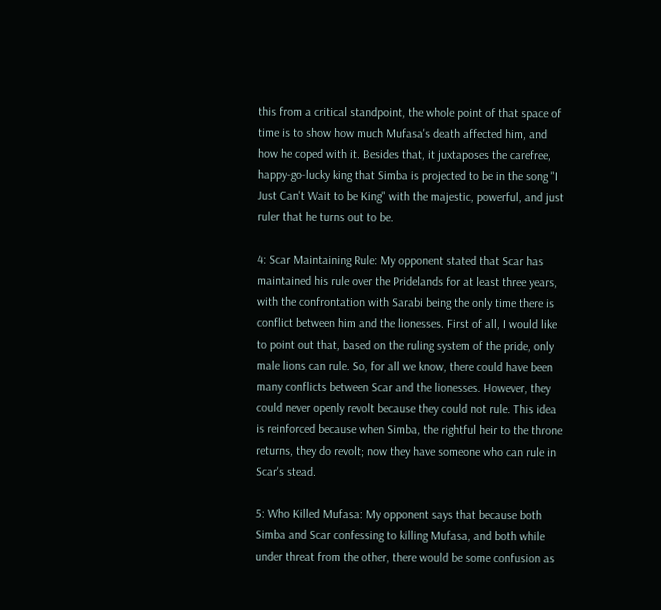this from a critical standpoint, the whole point of that space of time is to show how much Mufasa's death affected him, and how he coped with it. Besides that, it juxtaposes the carefree, happy-go-lucky king that Simba is projected to be in the song "I Just Can't Wait to be King" with the majestic, powerful, and just ruler that he turns out to be.

4: Scar Maintaining Rule: My opponent stated that Scar has maintained his rule over the Pridelands for at least three years, with the confrontation with Sarabi being the only time there is conflict between him and the lionesses. First of all, I would like to point out that, based on the ruling system of the pride, only male lions can rule. So, for all we know, there could have been many conflicts between Scar and the lionesses. However, they could never openly revolt because they could not rule. This idea is reinforced because when Simba, the rightful heir to the throne returns, they do revolt; now they have someone who can rule in Scar's stead.

5: Who Killed Mufasa: My opponent says that because both Simba and Scar confessing to killing Mufasa, and both while under threat from the other, there would be some confusion as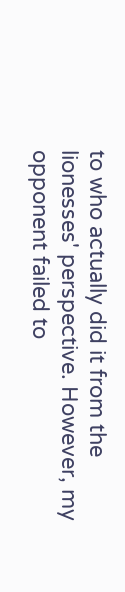to who actually did it from the lionesses' perspective. However, my opponent failed to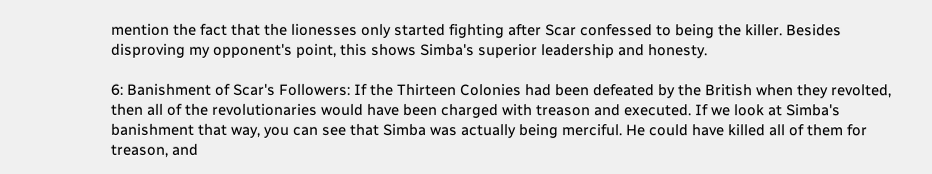mention the fact that the lionesses only started fighting after Scar confessed to being the killer. Besides disproving my opponent's point, this shows Simba's superior leadership and honesty.

6: Banishment of Scar's Followers: If the Thirteen Colonies had been defeated by the British when they revolted, then all of the revolutionaries would have been charged with treason and executed. If we look at Simba's banishment that way, you can see that Simba was actually being merciful. He could have killed all of them for treason, and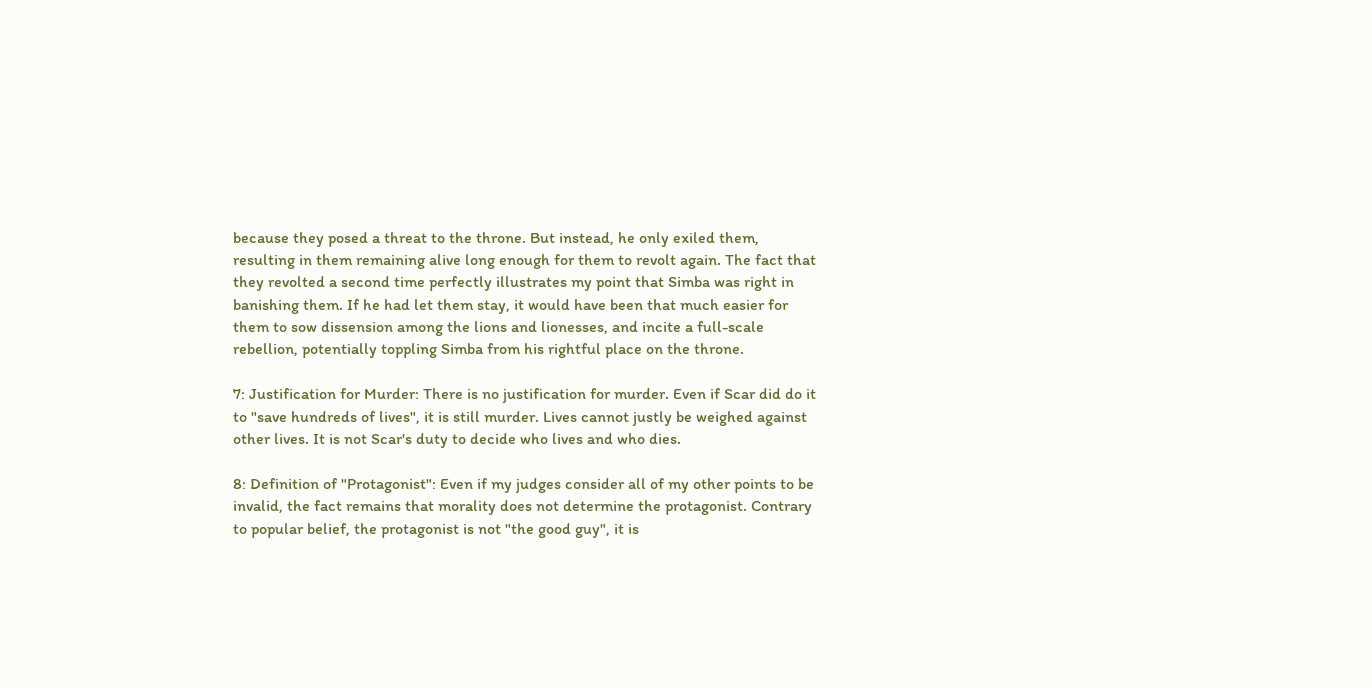because they posed a threat to the throne. But instead, he only exiled them, resulting in them remaining alive long enough for them to revolt again. The fact that they revolted a second time perfectly illustrates my point that Simba was right in banishing them. If he had let them stay, it would have been that much easier for them to sow dissension among the lions and lionesses, and incite a full-scale rebellion, potentially toppling Simba from his rightful place on the throne.

7: Justification for Murder: There is no justification for murder. Even if Scar did do it to "save hundreds of lives", it is still murder. Lives cannot justly be weighed against other lives. It is not Scar's duty to decide who lives and who dies.

8: Definition of "Protagonist": Even if my judges consider all of my other points to be invalid, the fact remains that morality does not determine the protagonist. Contrary to popular belief, the protagonist is not "the good guy", it is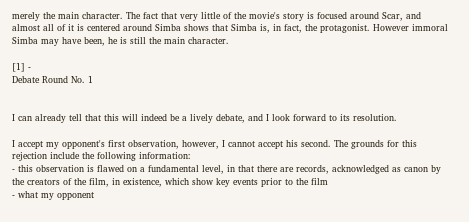merely the main character. The fact that very little of the movie's story is focused around Scar, and almost all of it is centered around Simba shows that Simba is, in fact, the protagonist. However immoral Simba may have been, he is still the main character.

[1] -
Debate Round No. 1


I can already tell that this will indeed be a lively debate, and I look forward to its resolution.

I accept my opponent's first observation, however, I cannot accept his second. The grounds for this rejection include the following information:
- this observation is flawed on a fundamental level, in that there are records, acknowledged as canon by the creators of the film, in existence, which show key events prior to the film
- what my opponent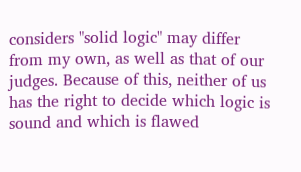considers "solid logic" may differ from my own, as well as that of our judges. Because of this, neither of us has the right to decide which logic is sound and which is flawed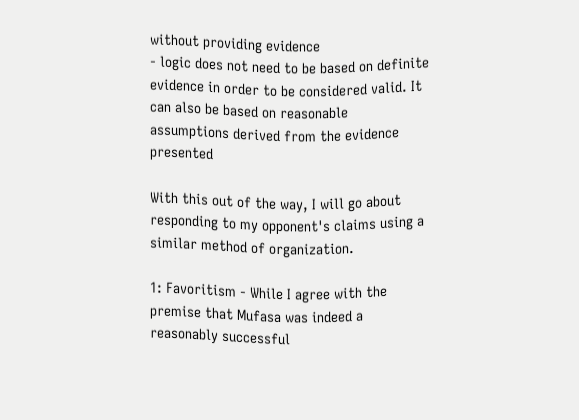without providing evidence
- logic does not need to be based on definite evidence in order to be considered valid. It can also be based on reasonable assumptions derived from the evidence presented

With this out of the way, I will go about responding to my opponent's claims using a similar method of organization.

1: Favoritism - While I agree with the premise that Mufasa was indeed a reasonably successful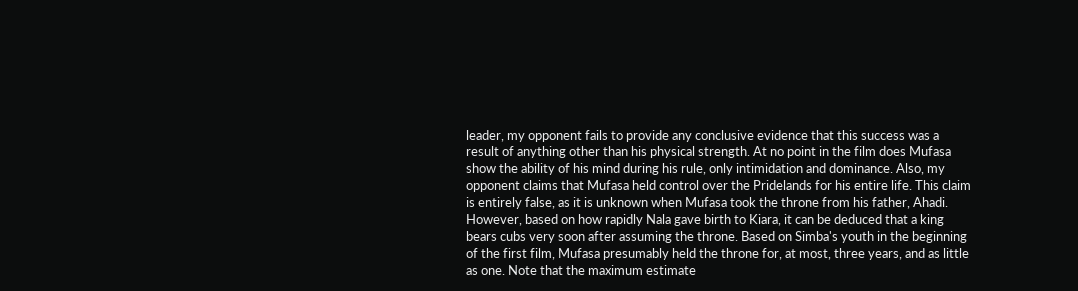leader, my opponent fails to provide any conclusive evidence that this success was a result of anything other than his physical strength. At no point in the film does Mufasa show the ability of his mind during his rule, only intimidation and dominance. Also, my opponent claims that Mufasa held control over the Pridelands for his entire life. This claim is entirely false, as it is unknown when Mufasa took the throne from his father, Ahadi. However, based on how rapidly Nala gave birth to Kiara, it can be deduced that a king bears cubs very soon after assuming the throne. Based on Simba's youth in the beginning of the first film, Mufasa presumably held the throne for, at most, three years, and as little as one. Note that the maximum estimate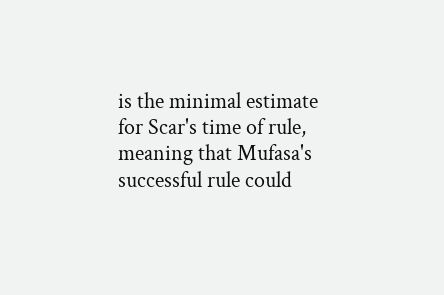is the minimal estimate for Scar's time of rule, meaning that Mufasa's successful rule could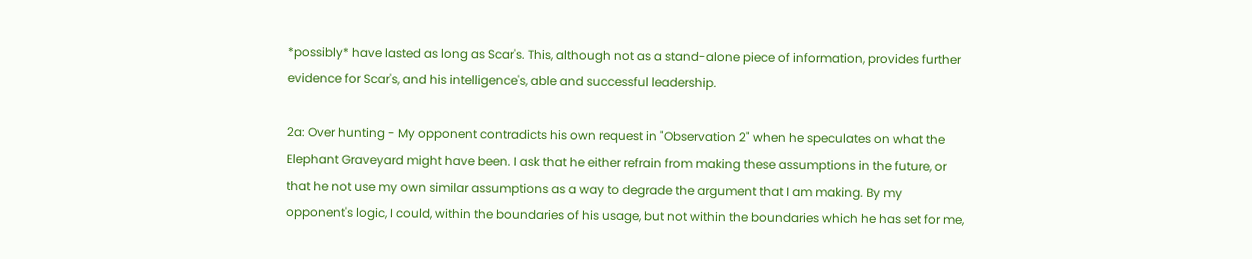*possibly* have lasted as long as Scar's. This, although not as a stand-alone piece of information, provides further evidence for Scar's, and his intelligence's, able and successful leadership.

2a: Over hunting - My opponent contradicts his own request in "Observation 2" when he speculates on what the Elephant Graveyard might have been. I ask that he either refrain from making these assumptions in the future, or that he not use my own similar assumptions as a way to degrade the argument that I am making. By my opponent's logic, I could, within the boundaries of his usage, but not within the boundaries which he has set for me,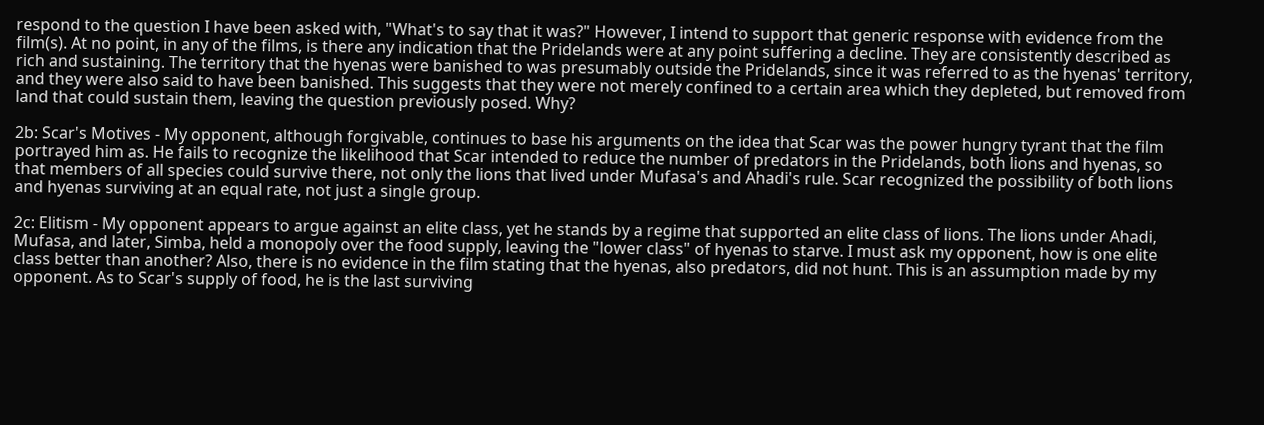respond to the question I have been asked with, "What's to say that it was?" However, I intend to support that generic response with evidence from the film(s). At no point, in any of the films, is there any indication that the Pridelands were at any point suffering a decline. They are consistently described as rich and sustaining. The territory that the hyenas were banished to was presumably outside the Pridelands, since it was referred to as the hyenas' territory, and they were also said to have been banished. This suggests that they were not merely confined to a certain area which they depleted, but removed from land that could sustain them, leaving the question previously posed. Why?

2b: Scar's Motives - My opponent, although forgivable, continues to base his arguments on the idea that Scar was the power hungry tyrant that the film portrayed him as. He fails to recognize the likelihood that Scar intended to reduce the number of predators in the Pridelands, both lions and hyenas, so that members of all species could survive there, not only the lions that lived under Mufasa's and Ahadi's rule. Scar recognized the possibility of both lions and hyenas surviving at an equal rate, not just a single group.

2c: Elitism - My opponent appears to argue against an elite class, yet he stands by a regime that supported an elite class of lions. The lions under Ahadi, Mufasa, and later, Simba, held a monopoly over the food supply, leaving the "lower class" of hyenas to starve. I must ask my opponent, how is one elite class better than another? Also, there is no evidence in the film stating that the hyenas, also predators, did not hunt. This is an assumption made by my opponent. As to Scar's supply of food, he is the last surviving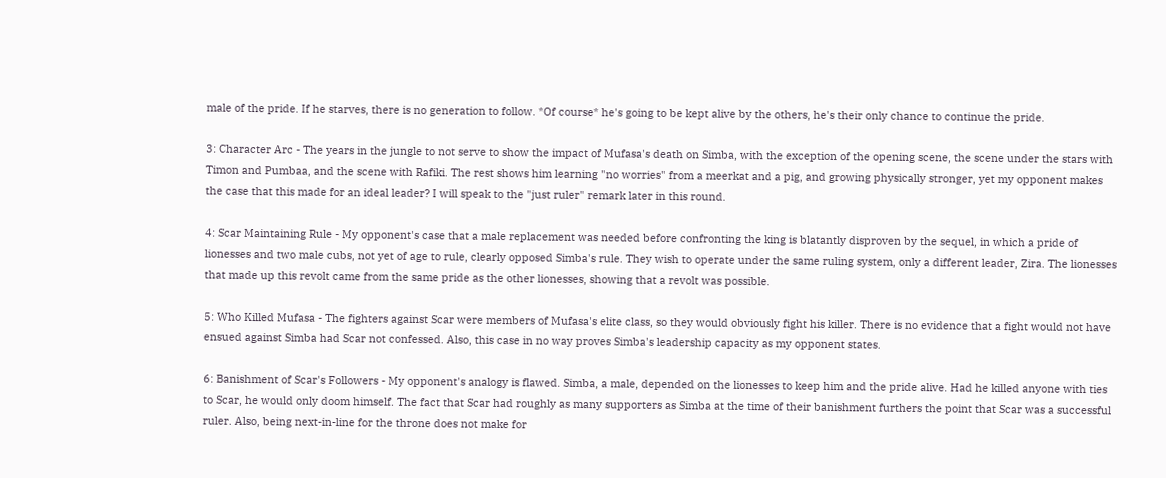male of the pride. If he starves, there is no generation to follow. *Of course* he's going to be kept alive by the others, he's their only chance to continue the pride.

3: Character Arc - The years in the jungle to not serve to show the impact of Mufasa's death on Simba, with the exception of the opening scene, the scene under the stars with Timon and Pumbaa, and the scene with Rafiki. The rest shows him learning "no worries" from a meerkat and a pig, and growing physically stronger, yet my opponent makes the case that this made for an ideal leader? I will speak to the "just ruler" remark later in this round.

4: Scar Maintaining Rule - My opponent's case that a male replacement was needed before confronting the king is blatantly disproven by the sequel, in which a pride of lionesses and two male cubs, not yet of age to rule, clearly opposed Simba's rule. They wish to operate under the same ruling system, only a different leader, Zira. The lionesses that made up this revolt came from the same pride as the other lionesses, showing that a revolt was possible.

5: Who Killed Mufasa - The fighters against Scar were members of Mufasa's elite class, so they would obviously fight his killer. There is no evidence that a fight would not have ensued against Simba had Scar not confessed. Also, this case in no way proves Simba's leadership capacity as my opponent states.

6: Banishment of Scar's Followers - My opponent's analogy is flawed. Simba, a male, depended on the lionesses to keep him and the pride alive. Had he killed anyone with ties to Scar, he would only doom himself. The fact that Scar had roughly as many supporters as Simba at the time of their banishment furthers the point that Scar was a successful ruler. Also, being next-in-line for the throne does not make for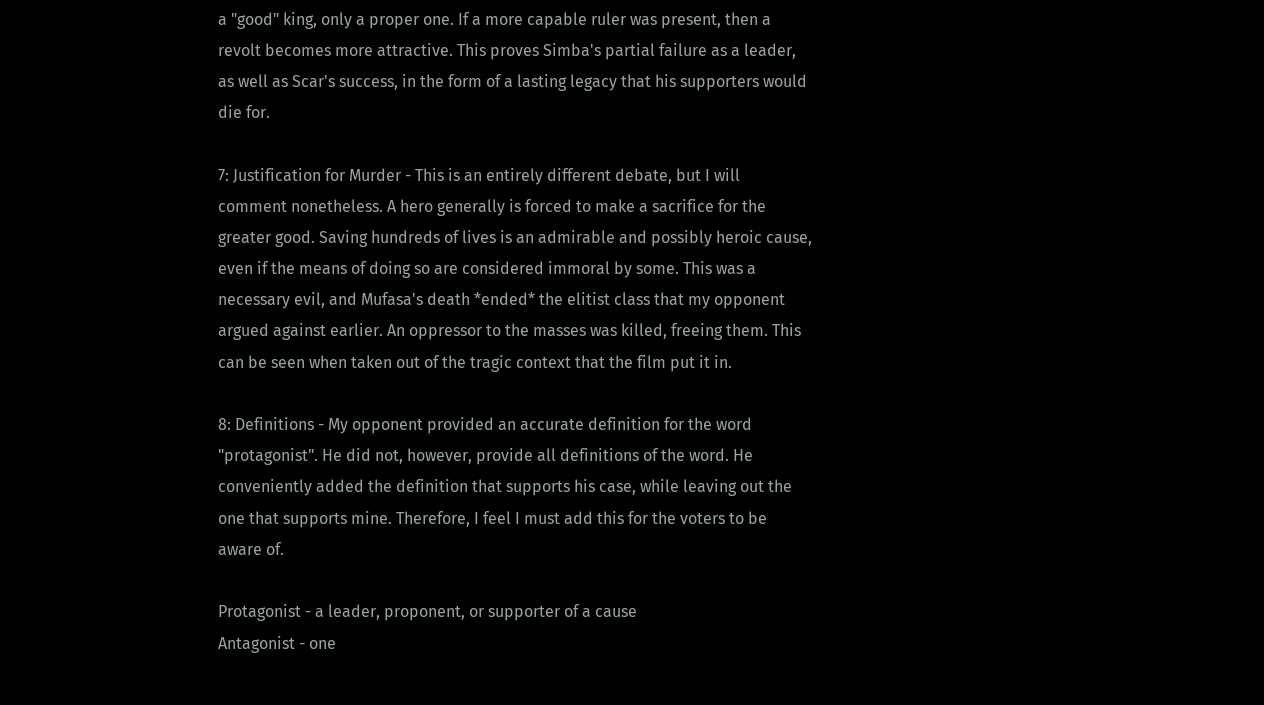a "good" king, only a proper one. If a more capable ruler was present, then a revolt becomes more attractive. This proves Simba's partial failure as a leader, as well as Scar's success, in the form of a lasting legacy that his supporters would die for.

7: Justification for Murder - This is an entirely different debate, but I will comment nonetheless. A hero generally is forced to make a sacrifice for the greater good. Saving hundreds of lives is an admirable and possibly heroic cause, even if the means of doing so are considered immoral by some. This was a necessary evil, and Mufasa's death *ended* the elitist class that my opponent argued against earlier. An oppressor to the masses was killed, freeing them. This can be seen when taken out of the tragic context that the film put it in.

8: Definitions - My opponent provided an accurate definition for the word "protagonist". He did not, however, provide all definitions of the word. He conveniently added the definition that supports his case, while leaving out the one that supports mine. Therefore, I feel I must add this for the voters to be aware of.

Protagonist - a leader, proponent, or supporter of a cause
Antagonist - one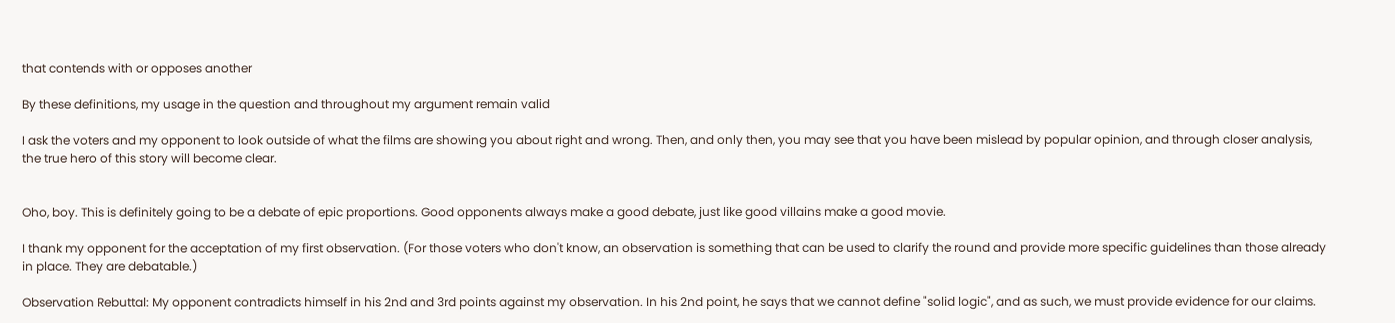that contends with or opposes another

By these definitions, my usage in the question and throughout my argument remain valid

I ask the voters and my opponent to look outside of what the films are showing you about right and wrong. Then, and only then, you may see that you have been mislead by popular opinion, and through closer analysis, the true hero of this story will become clear.


Oho, boy. This is definitely going to be a debate of epic proportions. Good opponents always make a good debate, just like good villains make a good movie.

I thank my opponent for the acceptation of my first observation. (For those voters who don't know, an observation is something that can be used to clarify the round and provide more specific guidelines than those already in place. They are debatable.)

Observation Rebuttal: My opponent contradicts himself in his 2nd and 3rd points against my observation. In his 2nd point, he says that we cannot define "solid logic", and as such, we must provide evidence for our claims.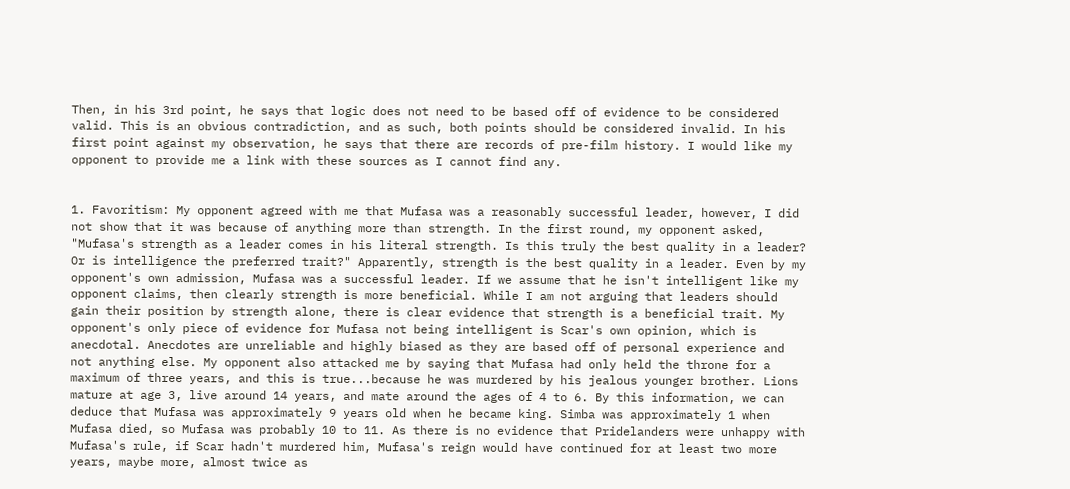Then, in his 3rd point, he says that logic does not need to be based off of evidence to be considered valid. This is an obvious contradiction, and as such, both points should be considered invalid. In his first point against my observation, he says that there are records of pre-film history. I would like my opponent to provide me a link with these sources as I cannot find any.


1. Favoritism: My opponent agreed with me that Mufasa was a reasonably successful leader, however, I did not show that it was because of anything more than strength. In the first round, my opponent asked, "Mufasa's strength as a leader comes in his literal strength. Is this truly the best quality in a leader? Or is intelligence the preferred trait?" Apparently, strength is the best quality in a leader. Even by my opponent's own admission, Mufasa was a successful leader. If we assume that he isn't intelligent like my opponent claims, then clearly strength is more beneficial. While I am not arguing that leaders should gain their position by strength alone, there is clear evidence that strength is a beneficial trait. My opponent's only piece of evidence for Mufasa not being intelligent is Scar's own opinion, which is anecdotal. Anecdotes are unreliable and highly biased as they are based off of personal experience and not anything else. My opponent also attacked me by saying that Mufasa had only held the throne for a maximum of three years, and this is true...because he was murdered by his jealous younger brother. Lions mature at age 3, live around 14 years, and mate around the ages of 4 to 6. By this information, we can deduce that Mufasa was approximately 9 years old when he became king. Simba was approximately 1 when Mufasa died, so Mufasa was probably 10 to 11. As there is no evidence that Pridelanders were unhappy with Mufasa's rule, if Scar hadn't murdered him, Mufasa's reign would have continued for at least two more years, maybe more, almost twice as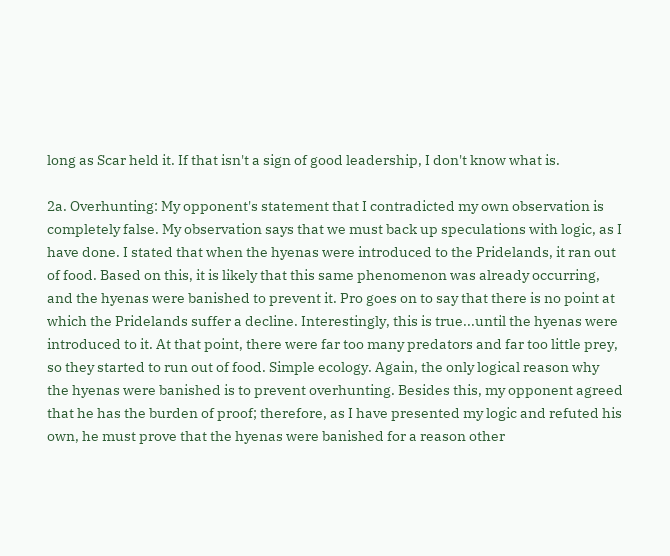long as Scar held it. If that isn't a sign of good leadership, I don't know what is.

2a. Overhunting: My opponent's statement that I contradicted my own observation is completely false. My observation says that we must back up speculations with logic, as I have done. I stated that when the hyenas were introduced to the Pridelands, it ran out of food. Based on this, it is likely that this same phenomenon was already occurring, and the hyenas were banished to prevent it. Pro goes on to say that there is no point at which the Pridelands suffer a decline. Interestingly, this is true...until the hyenas were introduced to it. At that point, there were far too many predators and far too little prey, so they started to run out of food. Simple ecology. Again, the only logical reason why the hyenas were banished is to prevent overhunting. Besides this, my opponent agreed that he has the burden of proof; therefore, as I have presented my logic and refuted his own, he must prove that the hyenas were banished for a reason other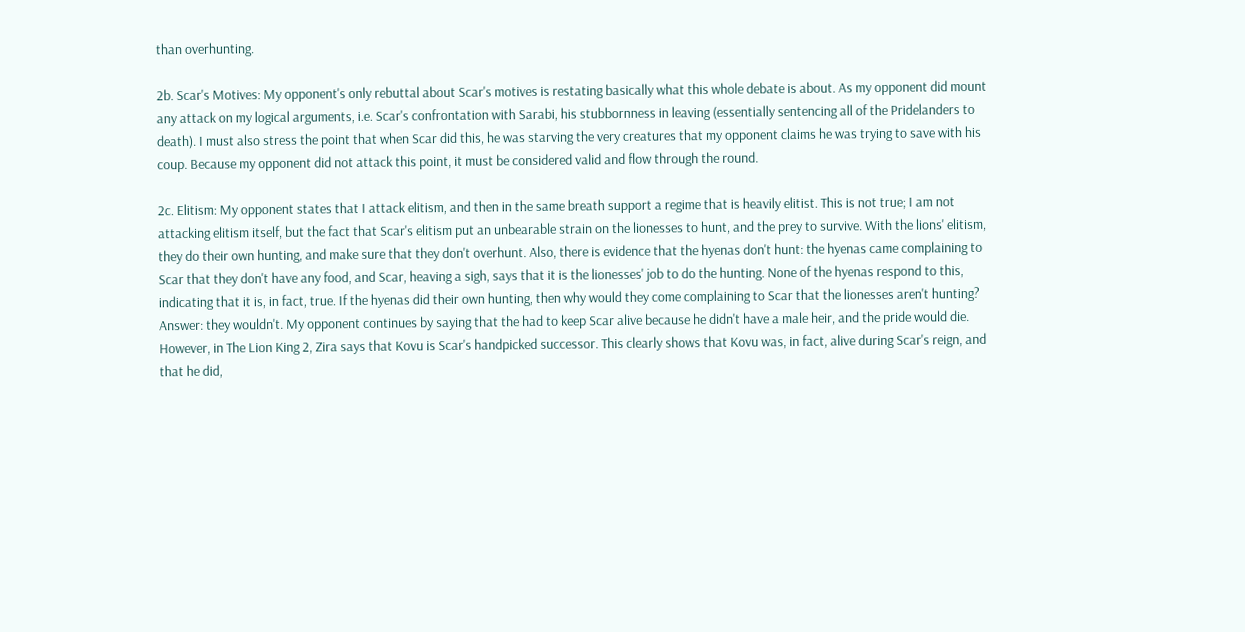than overhunting.

2b. Scar's Motives: My opponent's only rebuttal about Scar's motives is restating basically what this whole debate is about. As my opponent did mount any attack on my logical arguments, i.e. Scar's confrontation with Sarabi, his stubbornness in leaving (essentially sentencing all of the Pridelanders to death). I must also stress the point that when Scar did this, he was starving the very creatures that my opponent claims he was trying to save with his coup. Because my opponent did not attack this point, it must be considered valid and flow through the round.

2c. Elitism: My opponent states that I attack elitism, and then in the same breath support a regime that is heavily elitist. This is not true; I am not attacking elitism itself, but the fact that Scar's elitism put an unbearable strain on the lionesses to hunt, and the prey to survive. With the lions' elitism, they do their own hunting, and make sure that they don't overhunt. Also, there is evidence that the hyenas don't hunt: the hyenas came complaining to Scar that they don't have any food, and Scar, heaving a sigh, says that it is the lionesses' job to do the hunting. None of the hyenas respond to this, indicating that it is, in fact, true. If the hyenas did their own hunting, then why would they come complaining to Scar that the lionesses aren't hunting? Answer: they wouldn't. My opponent continues by saying that the had to keep Scar alive because he didn't have a male heir, and the pride would die. However, in The Lion King 2, Zira says that Kovu is Scar's handpicked successor. This clearly shows that Kovu was, in fact, alive during Scar's reign, and that he did,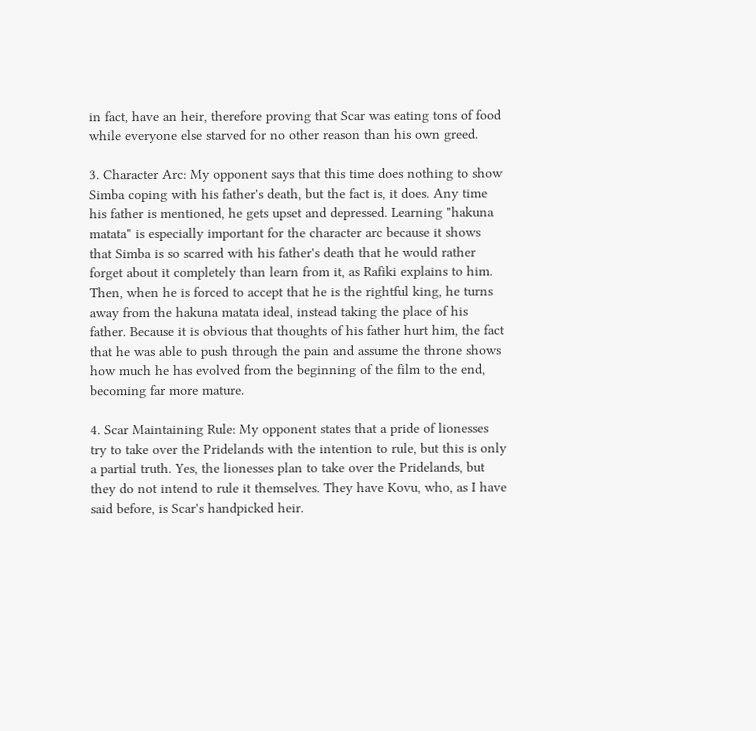in fact, have an heir, therefore proving that Scar was eating tons of food while everyone else starved for no other reason than his own greed.

3. Character Arc: My opponent says that this time does nothing to show Simba coping with his father's death, but the fact is, it does. Any time his father is mentioned, he gets upset and depressed. Learning "hakuna matata" is especially important for the character arc because it shows that Simba is so scarred with his father's death that he would rather forget about it completely than learn from it, as Rafiki explains to him. Then, when he is forced to accept that he is the rightful king, he turns away from the hakuna matata ideal, instead taking the place of his father. Because it is obvious that thoughts of his father hurt him, the fact that he was able to push through the pain and assume the throne shows how much he has evolved from the beginning of the film to the end, becoming far more mature.

4. Scar Maintaining Rule: My opponent states that a pride of lionesses try to take over the Pridelands with the intention to rule, but this is only a partial truth. Yes, the lionesses plan to take over the Pridelands, but they do not intend to rule it themselves. They have Kovu, who, as I have said before, is Scar's handpicked heir.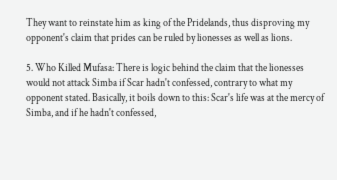They want to reinstate him as king of the Pridelands, thus disproving my opponent's claim that prides can be ruled by lionesses as well as lions.

5. Who Killed Mufasa: There is logic behind the claim that the lionesses would not attack Simba if Scar hadn't confessed, contrary to what my opponent stated. Basically, it boils down to this: Scar's life was at the mercy of Simba, and if he hadn't confessed,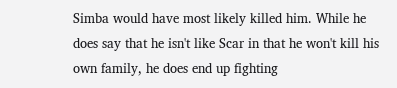Simba would have most likely killed him. While he does say that he isn't like Scar in that he won't kill his own family, he does end up fighting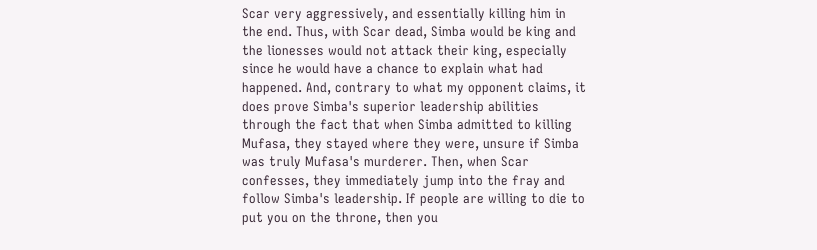Scar very aggressively, and essentially killing him in the end. Thus, with Scar dead, Simba would be king and the lionesses would not attack their king, especially since he would have a chance to explain what had happened. And, contrary to what my opponent claims, it does prove Simba's superior leadership abilities through the fact that when Simba admitted to killing Mufasa, they stayed where they were, unsure if Simba was truly Mufasa's murderer. Then, when Scar confesses, they immediately jump into the fray and follow Simba's leadership. If people are willing to die to put you on the throne, then you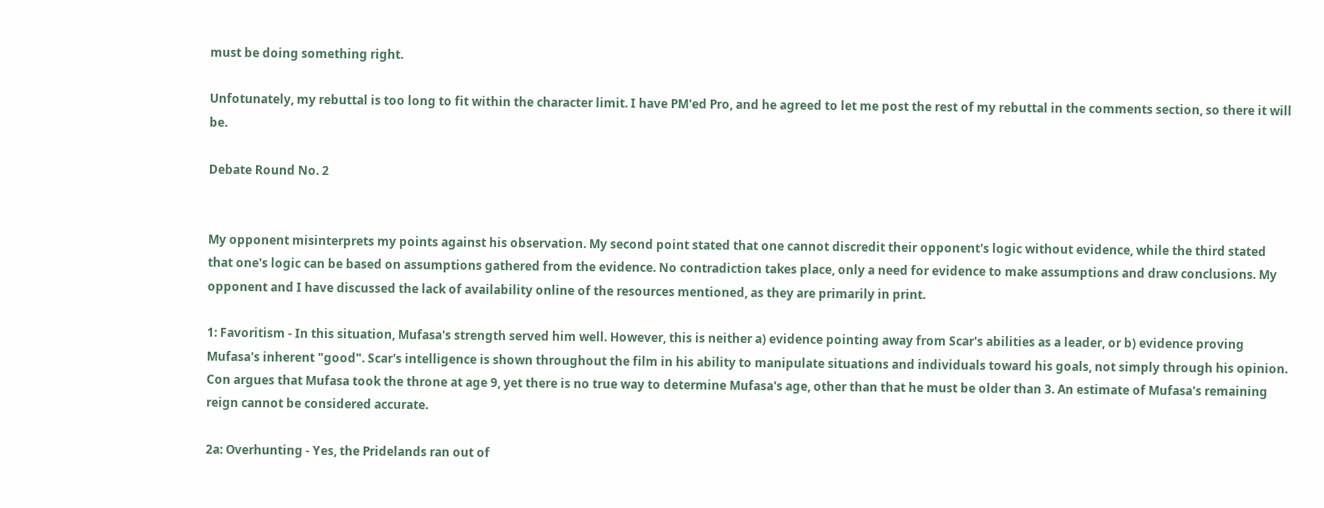must be doing something right.

Unfotunately, my rebuttal is too long to fit within the character limit. I have PM'ed Pro, and he agreed to let me post the rest of my rebuttal in the comments section, so there it will be.

Debate Round No. 2


My opponent misinterprets my points against his observation. My second point stated that one cannot discredit their opponent's logic without evidence, while the third stated that one's logic can be based on assumptions gathered from the evidence. No contradiction takes place, only a need for evidence to make assumptions and draw conclusions. My opponent and I have discussed the lack of availability online of the resources mentioned, as they are primarily in print.

1: Favoritism - In this situation, Mufasa's strength served him well. However, this is neither a) evidence pointing away from Scar's abilities as a leader, or b) evidence proving Mufasa's inherent "good". Scar's intelligence is shown throughout the film in his ability to manipulate situations and individuals toward his goals, not simply through his opinion. Con argues that Mufasa took the throne at age 9, yet there is no true way to determine Mufasa's age, other than that he must be older than 3. An estimate of Mufasa's remaining reign cannot be considered accurate.

2a: Overhunting - Yes, the Pridelands ran out of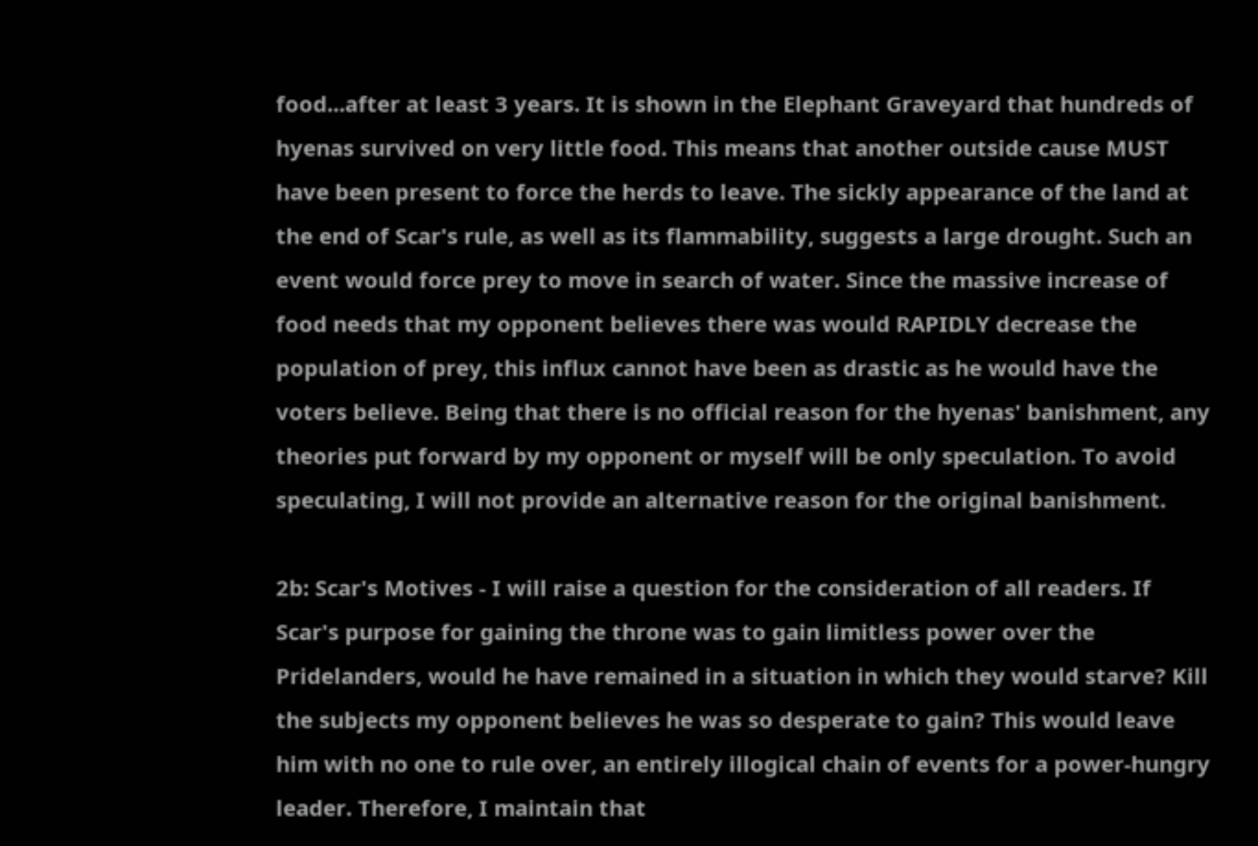food...after at least 3 years. It is shown in the Elephant Graveyard that hundreds of hyenas survived on very little food. This means that another outside cause MUST have been present to force the herds to leave. The sickly appearance of the land at the end of Scar's rule, as well as its flammability, suggests a large drought. Such an event would force prey to move in search of water. Since the massive increase of food needs that my opponent believes there was would RAPIDLY decrease the population of prey, this influx cannot have been as drastic as he would have the voters believe. Being that there is no official reason for the hyenas' banishment, any theories put forward by my opponent or myself will be only speculation. To avoid speculating, I will not provide an alternative reason for the original banishment.

2b: Scar's Motives - I will raise a question for the consideration of all readers. If Scar's purpose for gaining the throne was to gain limitless power over the Pridelanders, would he have remained in a situation in which they would starve? Kill the subjects my opponent believes he was so desperate to gain? This would leave him with no one to rule over, an entirely illogical chain of events for a power-hungry leader. Therefore, I maintain that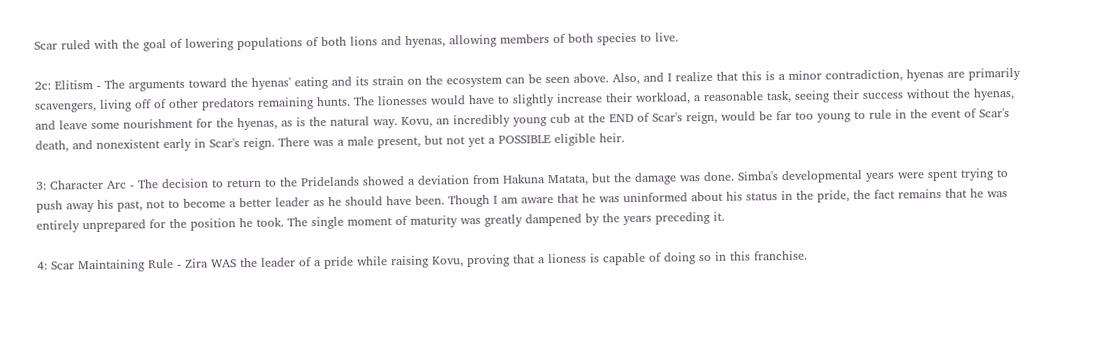Scar ruled with the goal of lowering populations of both lions and hyenas, allowing members of both species to live.

2c: Elitism - The arguments toward the hyenas' eating and its strain on the ecosystem can be seen above. Also, and I realize that this is a minor contradiction, hyenas are primarily scavengers, living off of other predators remaining hunts. The lionesses would have to slightly increase their workload, a reasonable task, seeing their success without the hyenas, and leave some nourishment for the hyenas, as is the natural way. Kovu, an incredibly young cub at the END of Scar's reign, would be far too young to rule in the event of Scar's death, and nonexistent early in Scar's reign. There was a male present, but not yet a POSSIBLE eligible heir.

3: Character Arc - The decision to return to the Pridelands showed a deviation from Hakuna Matata, but the damage was done. Simba's developmental years were spent trying to push away his past, not to become a better leader as he should have been. Though I am aware that he was uninformed about his status in the pride, the fact remains that he was entirely unprepared for the position he took. The single moment of maturity was greatly dampened by the years preceding it.

4: Scar Maintaining Rule - Zira WAS the leader of a pride while raising Kovu, proving that a lioness is capable of doing so in this franchise.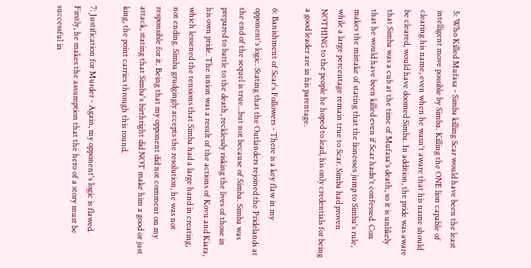5: Who Killed Mufasa - Simba killing Scar would have been the least intelligent move possible by Simba. Killing the ONE lion capable of clearing his name, even when he wasn't aware that his name should be cleared, would have doomed Simba. In addition, the pride was aware that Simba was a cub at the time of Mufasa's death, so it is unlikely that he would have been killed even if Scar hadn't confessed. Con makes the mistake of stating that the lionesses jump to Simba's rule, while a large percentage remain true to Scar. Simba had proven NOTHING to the people he hoped to lead, his only credentials for being a good leader are in his parentage.

6: Banishment of Scar's Followers - There is a key flaw in my opponent's logic. Stating that the Outlanders rejoined the Pridelands at the end of the sequel is true...but not because of Simba. Simba was prepared to battle to the death, recklessly risking the lives of those in his own pride. The union was a result of the actions of Kovu and Kiara, which lessened the tensions that Simba had a large hand in creating, not ending. Simba grudgingly accepts the resolution, he was not responsible for it. Being that my opponent did not comment on my attack, stating that Simba's birthright did NOT make him a good or just king, the point carries through this round.

7: Justification for Murder - Again, my opponent's logic is flawed. Firstly, he makes the assumption that the hero of a story must be successful in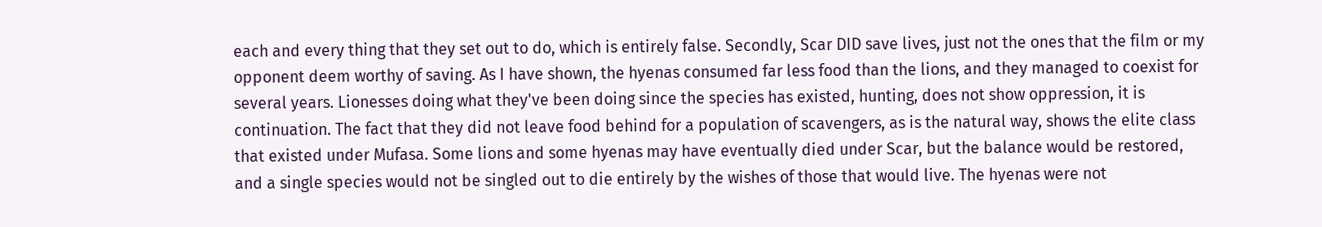each and every thing that they set out to do, which is entirely false. Secondly, Scar DID save lives, just not the ones that the film or my opponent deem worthy of saving. As I have shown, the hyenas consumed far less food than the lions, and they managed to coexist for several years. Lionesses doing what they've been doing since the species has existed, hunting, does not show oppression, it is continuation. The fact that they did not leave food behind for a population of scavengers, as is the natural way, shows the elite class that existed under Mufasa. Some lions and some hyenas may have eventually died under Scar, but the balance would be restored, and a single species would not be singled out to die entirely by the wishes of those that would live. The hyenas were not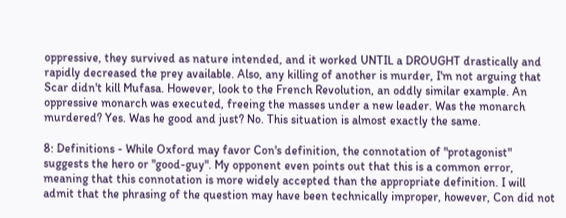oppressive, they survived as nature intended, and it worked UNTIL a DROUGHT drastically and rapidly decreased the prey available. Also, any killing of another is murder, I'm not arguing that Scar didn't kill Mufasa. However, look to the French Revolution, an oddly similar example. An oppressive monarch was executed, freeing the masses under a new leader. Was the monarch murdered? Yes. Was he good and just? No. This situation is almost exactly the same.

8: Definitions - While Oxford may favor Con's definition, the connotation of "protagonist" suggests the hero or "good-guy". My opponent even points out that this is a common error, meaning that this connotation is more widely accepted than the appropriate definition. I will admit that the phrasing of the question may have been technically improper, however, Con did not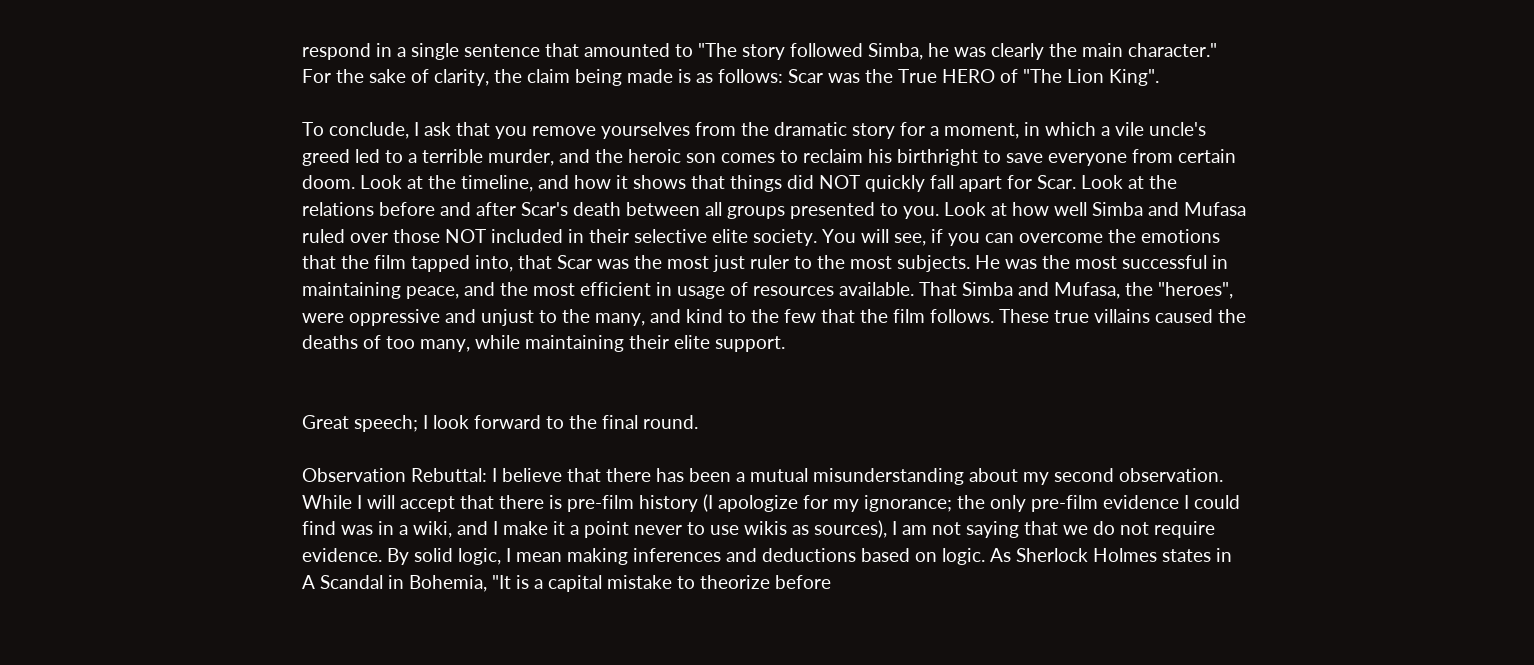respond in a single sentence that amounted to "The story followed Simba, he was clearly the main character." For the sake of clarity, the claim being made is as follows: Scar was the True HERO of "The Lion King".

To conclude, I ask that you remove yourselves from the dramatic story for a moment, in which a vile uncle's greed led to a terrible murder, and the heroic son comes to reclaim his birthright to save everyone from certain doom. Look at the timeline, and how it shows that things did NOT quickly fall apart for Scar. Look at the relations before and after Scar's death between all groups presented to you. Look at how well Simba and Mufasa ruled over those NOT included in their selective elite society. You will see, if you can overcome the emotions that the film tapped into, that Scar was the most just ruler to the most subjects. He was the most successful in maintaining peace, and the most efficient in usage of resources available. That Simba and Mufasa, the "heroes", were oppressive and unjust to the many, and kind to the few that the film follows. These true villains caused the deaths of too many, while maintaining their elite support.


Great speech; I look forward to the final round.

Observation Rebuttal: I believe that there has been a mutual misunderstanding about my second observation. While I will accept that there is pre-film history (I apologize for my ignorance; the only pre-film evidence I could find was in a wiki, and I make it a point never to use wikis as sources), I am not saying that we do not require evidence. By solid logic, I mean making inferences and deductions based on logic. As Sherlock Holmes states in A Scandal in Bohemia, "It is a capital mistake to theorize before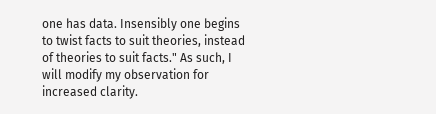one has data. Insensibly one begins to twist facts to suit theories, instead of theories to suit facts." As such, I will modify my observation for increased clarity.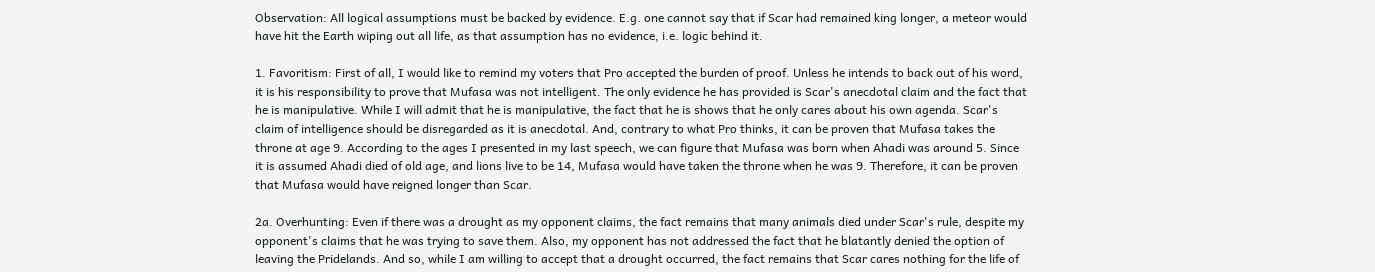Observation: All logical assumptions must be backed by evidence. E.g. one cannot say that if Scar had remained king longer, a meteor would have hit the Earth wiping out all life, as that assumption has no evidence, i.e. logic behind it.

1. Favoritism: First of all, I would like to remind my voters that Pro accepted the burden of proof. Unless he intends to back out of his word, it is his responsibility to prove that Mufasa was not intelligent. The only evidence he has provided is Scar's anecdotal claim and the fact that he is manipulative. While I will admit that he is manipulative, the fact that he is shows that he only cares about his own agenda. Scar's claim of intelligence should be disregarded as it is anecdotal. And, contrary to what Pro thinks, it can be proven that Mufasa takes the throne at age 9. According to the ages I presented in my last speech, we can figure that Mufasa was born when Ahadi was around 5. Since it is assumed Ahadi died of old age, and lions live to be 14, Mufasa would have taken the throne when he was 9. Therefore, it can be proven that Mufasa would have reigned longer than Scar.

2a. Overhunting: Even if there was a drought as my opponent claims, the fact remains that many animals died under Scar's rule, despite my opponent's claims that he was trying to save them. Also, my opponent has not addressed the fact that he blatantly denied the option of leaving the Pridelands. And so, while I am willing to accept that a drought occurred, the fact remains that Scar cares nothing for the life of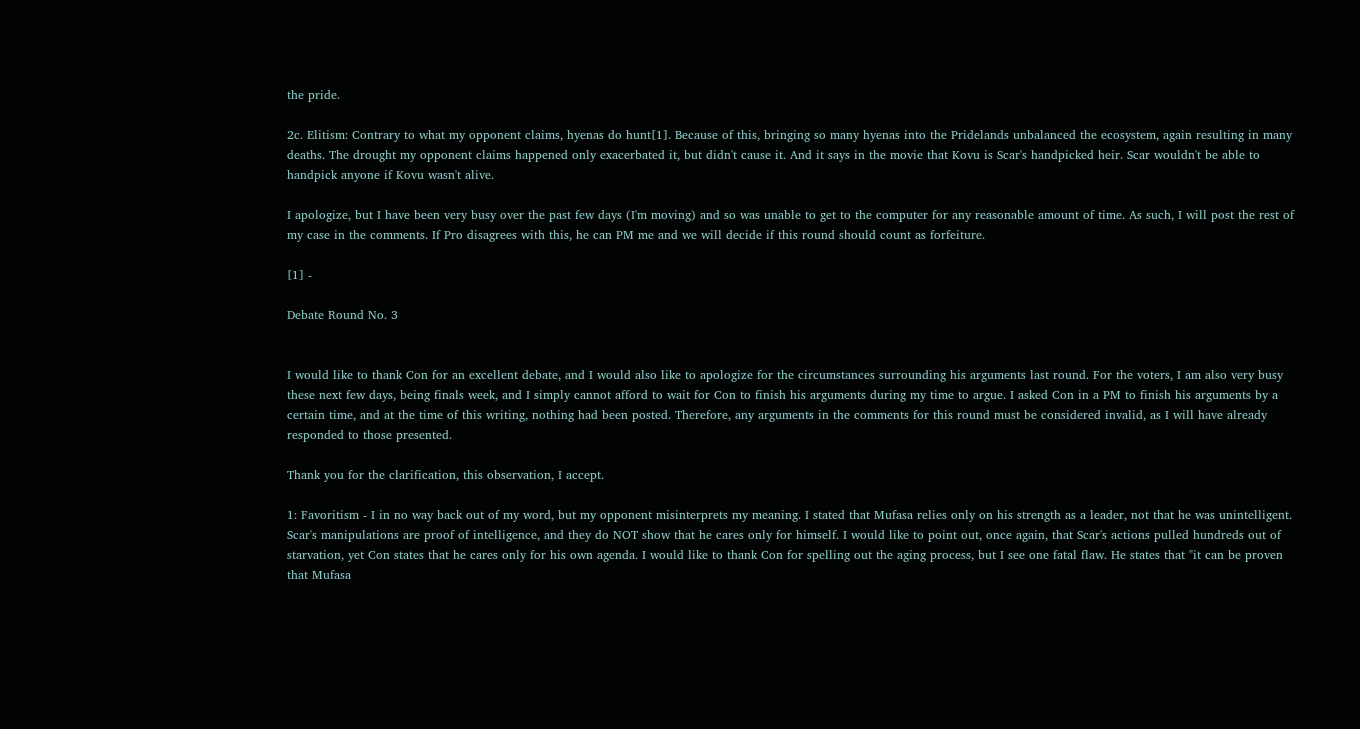the pride.

2c. Elitism: Contrary to what my opponent claims, hyenas do hunt[1]. Because of this, bringing so many hyenas into the Pridelands unbalanced the ecosystem, again resulting in many deaths. The drought my opponent claims happened only exacerbated it, but didn't cause it. And it says in the movie that Kovu is Scar's handpicked heir. Scar wouldn't be able to handpick anyone if Kovu wasn't alive.

I apologize, but I have been very busy over the past few days (I'm moving) and so was unable to get to the computer for any reasonable amount of time. As such, I will post the rest of my case in the comments. If Pro disagrees with this, he can PM me and we will decide if this round should count as forfeiture.

[1] -

Debate Round No. 3


I would like to thank Con for an excellent debate, and I would also like to apologize for the circumstances surrounding his arguments last round. For the voters, I am also very busy these next few days, being finals week, and I simply cannot afford to wait for Con to finish his arguments during my time to argue. I asked Con in a PM to finish his arguments by a certain time, and at the time of this writing, nothing had been posted. Therefore, any arguments in the comments for this round must be considered invalid, as I will have already responded to those presented.

Thank you for the clarification, this observation, I accept.

1: Favoritism - I in no way back out of my word, but my opponent misinterprets my meaning. I stated that Mufasa relies only on his strength as a leader, not that he was unintelligent. Scar's manipulations are proof of intelligence, and they do NOT show that he cares only for himself. I would like to point out, once again, that Scar's actions pulled hundreds out of starvation, yet Con states that he cares only for his own agenda. I would like to thank Con for spelling out the aging process, but I see one fatal flaw. He states that "it can be proven that Mufasa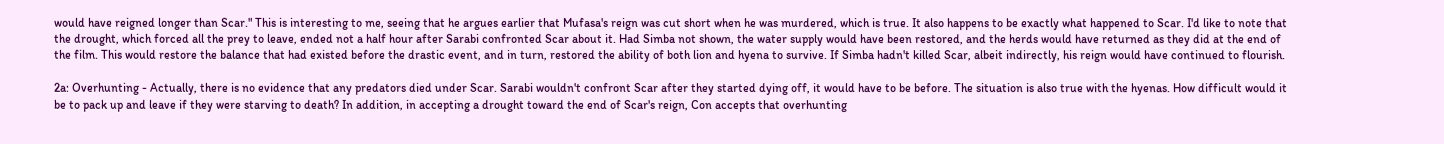would have reigned longer than Scar." This is interesting to me, seeing that he argues earlier that Mufasa's reign was cut short when he was murdered, which is true. It also happens to be exactly what happened to Scar. I'd like to note that the drought, which forced all the prey to leave, ended not a half hour after Sarabi confronted Scar about it. Had Simba not shown, the water supply would have been restored, and the herds would have returned as they did at the end of the film. This would restore the balance that had existed before the drastic event, and in turn, restored the ability of both lion and hyena to survive. If Simba hadn't killed Scar, albeit indirectly, his reign would have continued to flourish.

2a: Overhunting - Actually, there is no evidence that any predators died under Scar. Sarabi wouldn't confront Scar after they started dying off, it would have to be before. The situation is also true with the hyenas. How difficult would it be to pack up and leave if they were starving to death? In addition, in accepting a drought toward the end of Scar's reign, Con accepts that overhunting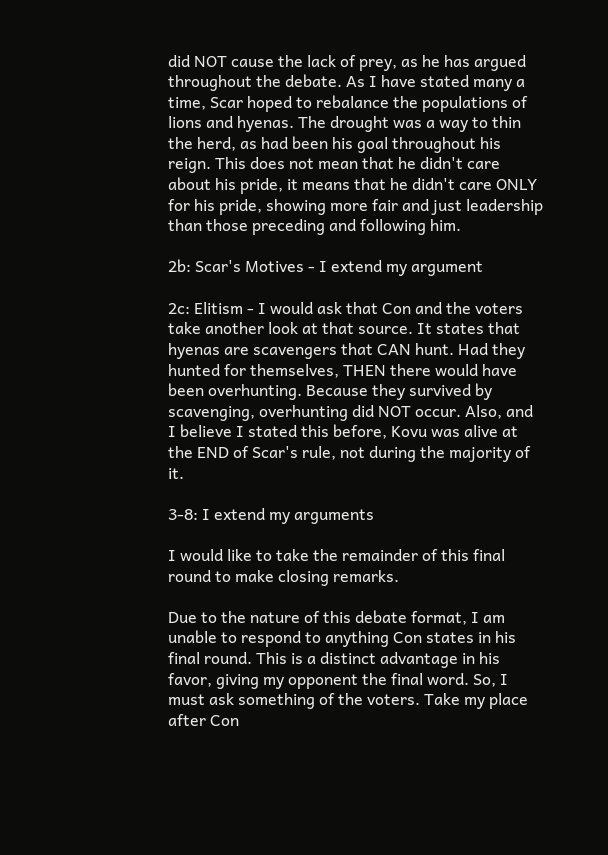did NOT cause the lack of prey, as he has argued throughout the debate. As I have stated many a time, Scar hoped to rebalance the populations of lions and hyenas. The drought was a way to thin the herd, as had been his goal throughout his reign. This does not mean that he didn't care about his pride, it means that he didn't care ONLY for his pride, showing more fair and just leadership than those preceding and following him.

2b: Scar's Motives - I extend my argument

2c: Elitism - I would ask that Con and the voters take another look at that source. It states that hyenas are scavengers that CAN hunt. Had they hunted for themselves, THEN there would have been overhunting. Because they survived by scavenging, overhunting did NOT occur. Also, and I believe I stated this before, Kovu was alive at the END of Scar's rule, not during the majority of it.

3-8: I extend my arguments

I would like to take the remainder of this final round to make closing remarks.

Due to the nature of this debate format, I am unable to respond to anything Con states in his final round. This is a distinct advantage in his favor, giving my opponent the final word. So, I must ask something of the voters. Take my place after Con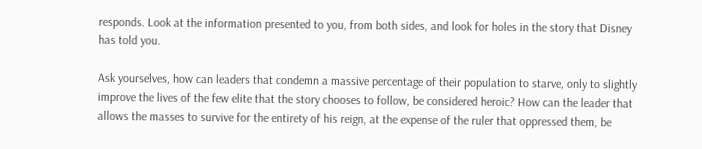responds. Look at the information presented to you, from both sides, and look for holes in the story that Disney has told you.

Ask yourselves, how can leaders that condemn a massive percentage of their population to starve, only to slightly improve the lives of the few elite that the story chooses to follow, be considered heroic? How can the leader that allows the masses to survive for the entirety of his reign, at the expense of the ruler that oppressed them, be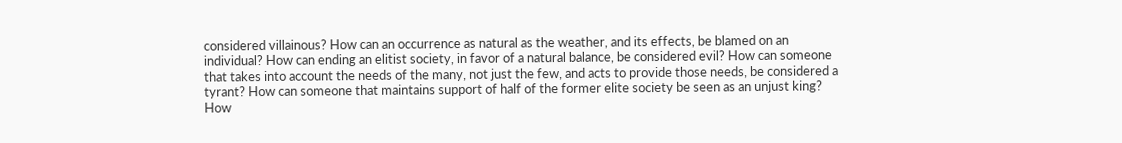considered villainous? How can an occurrence as natural as the weather, and its effects, be blamed on an individual? How can ending an elitist society, in favor of a natural balance, be considered evil? How can someone that takes into account the needs of the many, not just the few, and acts to provide those needs, be considered a tyrant? How can someone that maintains support of half of the former elite society be seen as an unjust king? How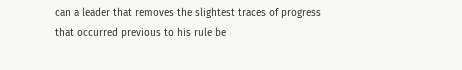can a leader that removes the slightest traces of progress that occurred previous to his rule be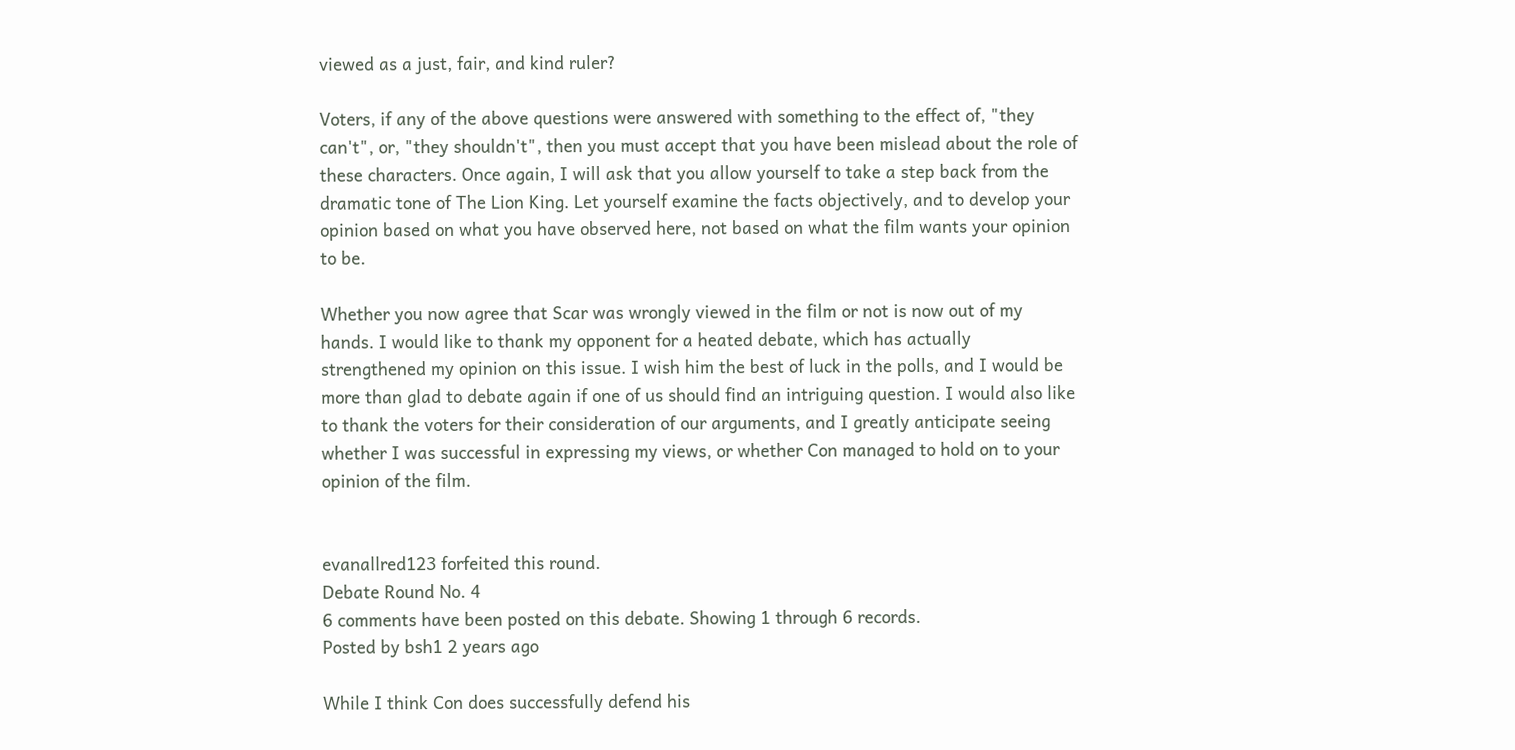viewed as a just, fair, and kind ruler?

Voters, if any of the above questions were answered with something to the effect of, "they can't", or, "they shouldn't", then you must accept that you have been mislead about the role of these characters. Once again, I will ask that you allow yourself to take a step back from the dramatic tone of The Lion King. Let yourself examine the facts objectively, and to develop your opinion based on what you have observed here, not based on what the film wants your opinion to be.

Whether you now agree that Scar was wrongly viewed in the film or not is now out of my hands. I would like to thank my opponent for a heated debate, which has actually strengthened my opinion on this issue. I wish him the best of luck in the polls, and I would be more than glad to debate again if one of us should find an intriguing question. I would also like to thank the voters for their consideration of our arguments, and I greatly anticipate seeing whether I was successful in expressing my views, or whether Con managed to hold on to your opinion of the film.


evanallred123 forfeited this round.
Debate Round No. 4
6 comments have been posted on this debate. Showing 1 through 6 records.
Posted by bsh1 2 years ago

While I think Con does successfully defend his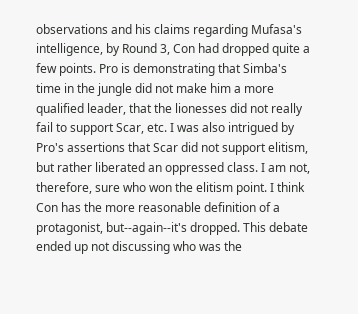observations and his claims regarding Mufasa's intelligence, by Round 3, Con had dropped quite a few points. Pro is demonstrating that Simba's time in the jungle did not make him a more qualified leader, that the lionesses did not really fail to support Scar, etc. I was also intrigued by Pro's assertions that Scar did not support elitism, but rather liberated an oppressed class. I am not, therefore, sure who won the elitism point. I think Con has the more reasonable definition of a protagonist, but--again--it's dropped. This debate ended up not discussing who was the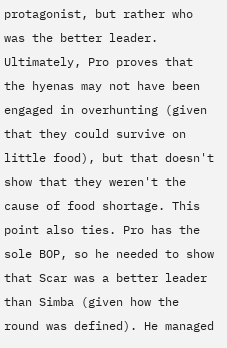protagonist, but rather who was the better leader. Ultimately, Pro proves that the hyenas may not have been engaged in overhunting (given that they could survive on little food), but that doesn't show that they weren't the cause of food shortage. This point also ties. Pro has the sole BOP, so he needed to show that Scar was a better leader than Simba (given how the round was defined). He managed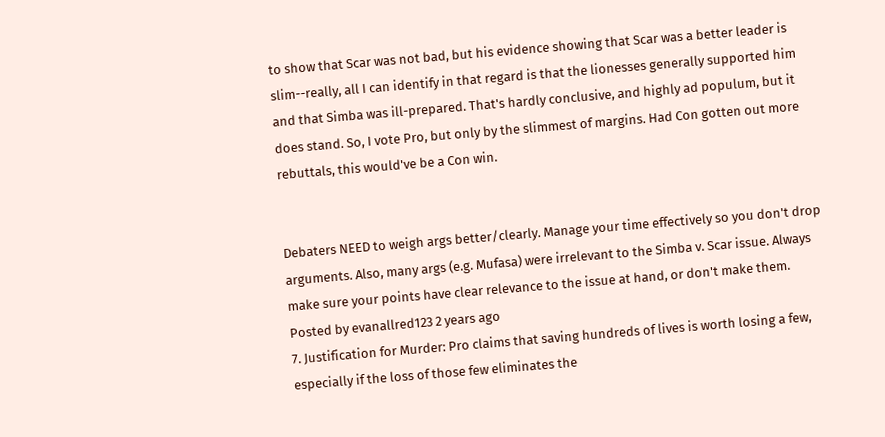to show that Scar was not bad, but his evidence showing that Scar was a better leader is slim--really, all I can identify in that regard is that the lionesses generally supported him and that Simba was ill-prepared. That's hardly conclusive, and highly ad populum, but it does stand. So, I vote Pro, but only by the slimmest of margins. Had Con gotten out more rebuttals, this would've be a Con win.


Debaters NEED to weigh args better/clearly. Manage your time effectively so you don't drop arguments. Also, many args (e.g. Mufasa) were irrelevant to the Simba v. Scar issue. Always make sure your points have clear relevance to the issue at hand, or don't make them.
Posted by evanallred123 2 years ago
7. Justification for Murder: Pro claims that saving hundreds of lives is worth losing a few, especially if the loss of those few eliminates the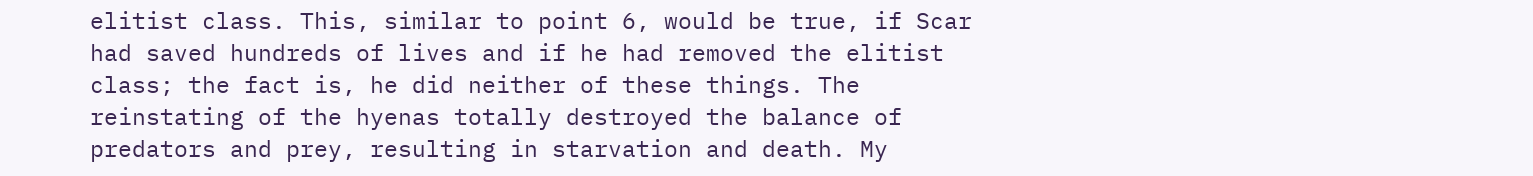elitist class. This, similar to point 6, would be true, if Scar had saved hundreds of lives and if he had removed the elitist class; the fact is, he did neither of these things. The reinstating of the hyenas totally destroyed the balance of predators and prey, resulting in starvation and death. My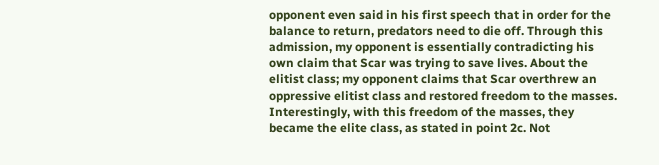opponent even said in his first speech that in order for the balance to return, predators need to die off. Through this admission, my opponent is essentially contradicting his own claim that Scar was trying to save lives. About the elitist class; my opponent claims that Scar overthrew an oppressive elitist class and restored freedom to the masses. Interestingly, with this freedom of the masses, they became the elite class, as stated in point 2c. Not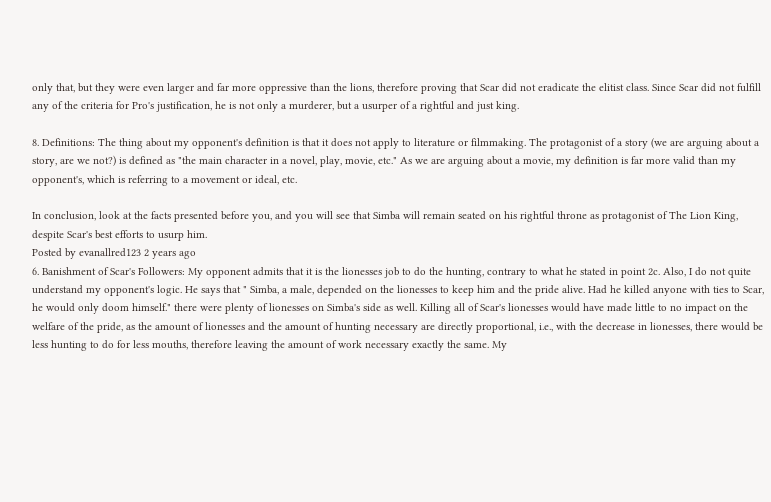only that, but they were even larger and far more oppressive than the lions, therefore proving that Scar did not eradicate the elitist class. Since Scar did not fulfill any of the criteria for Pro's justification, he is not only a murderer, but a usurper of a rightful and just king.

8. Definitions: The thing about my opponent's definition is that it does not apply to literature or filmmaking. The protagonist of a story (we are arguing about a story, are we not?) is defined as "the main character in a novel, play, movie, etc." As we are arguing about a movie, my definition is far more valid than my opponent's, which is referring to a movement or ideal, etc.

In conclusion, look at the facts presented before you, and you will see that Simba will remain seated on his rightful throne as protagonist of The Lion King, despite Scar's best efforts to usurp him.
Posted by evanallred123 2 years ago
6. Banishment of Scar's Followers: My opponent admits that it is the lionesses job to do the hunting, contrary to what he stated in point 2c. Also, I do not quite understand my opponent's logic. He says that " Simba, a male, depended on the lionesses to keep him and the pride alive. Had he killed anyone with ties to Scar, he would only doom himself." there were plenty of lionesses on Simba's side as well. Killing all of Scar's lionesses would have made little to no impact on the welfare of the pride, as the amount of lionesses and the amount of hunting necessary are directly proportional, i.e., with the decrease in lionesses, there would be less hunting to do for less mouths, therefore leaving the amount of work necessary exactly the same. My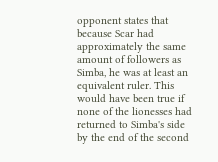opponent states that because Scar had approximately the same amount of followers as Simba, he was at least an equivalent ruler. This would have been true if none of the lionesses had returned to Simba's side by the end of the second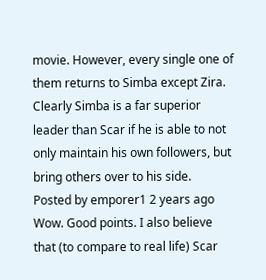movie. However, every single one of them returns to Simba except Zira. Clearly Simba is a far superior leader than Scar if he is able to not only maintain his own followers, but bring others over to his side.
Posted by emporer1 2 years ago
Wow. Good points. I also believe that (to compare to real life) Scar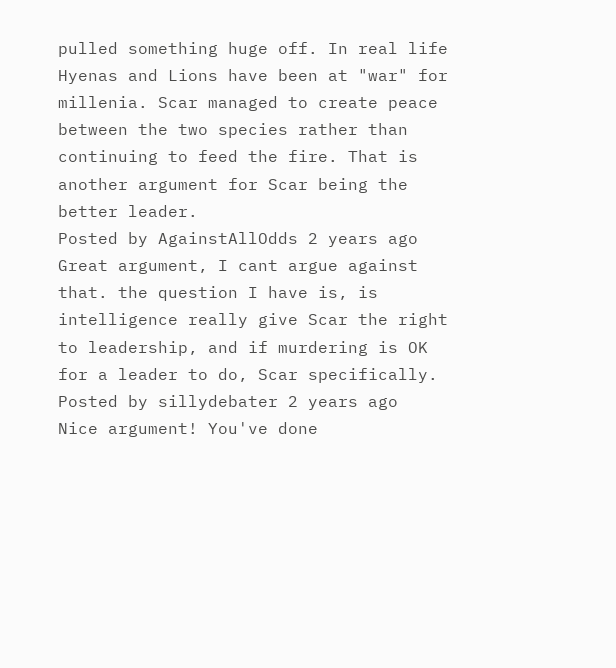pulled something huge off. In real life Hyenas and Lions have been at "war" for millenia. Scar managed to create peace between the two species rather than continuing to feed the fire. That is another argument for Scar being the better leader.
Posted by AgainstAllOdds 2 years ago
Great argument, I cant argue against that. the question I have is, is intelligence really give Scar the right to leadership, and if murdering is OK for a leader to do, Scar specifically.
Posted by sillydebater 2 years ago
Nice argument! You've done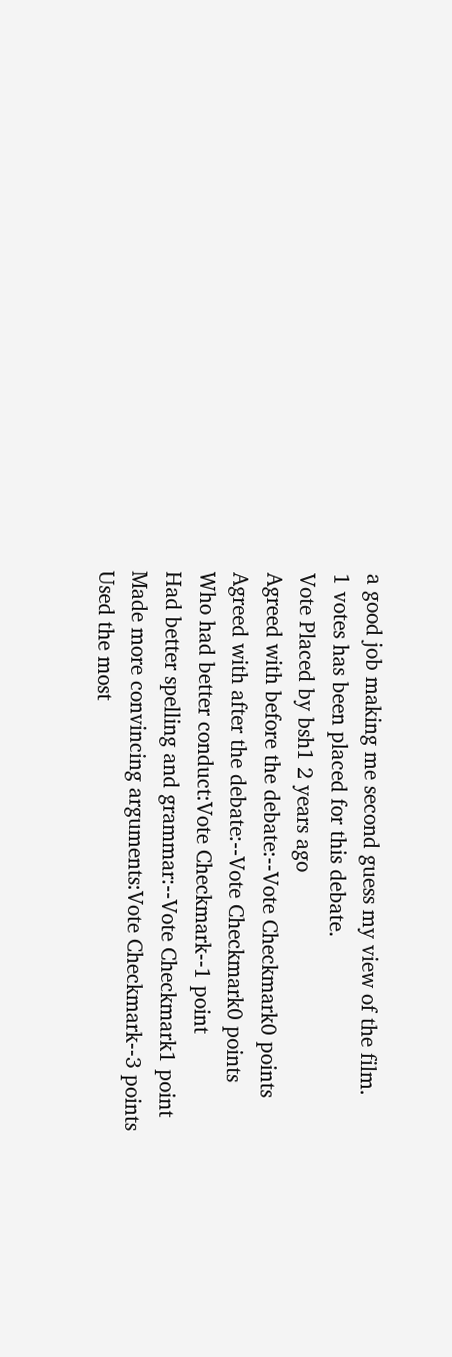a good job making me second guess my view of the film.
1 votes has been placed for this debate.
Vote Placed by bsh1 2 years ago
Agreed with before the debate:--Vote Checkmark0 points
Agreed with after the debate:--Vote Checkmark0 points
Who had better conduct:Vote Checkmark--1 point
Had better spelling and grammar:--Vote Checkmark1 point
Made more convincing arguments:Vote Checkmark--3 points
Used the most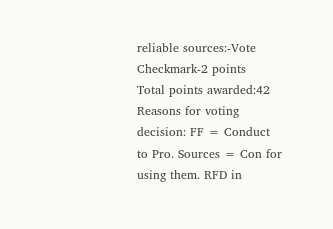reliable sources:-Vote Checkmark-2 points
Total points awarded:42
Reasons for voting decision: FF = Conduct to Pro. Sources = Con for using them. RFD in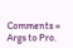Comments = Args to Pro.